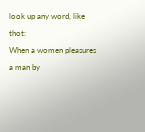look up any word, like thot:
When a women pleasures a man by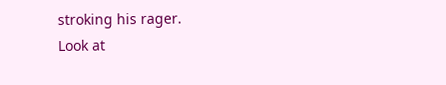stroking his rager.
Look at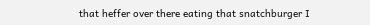that heffer over there eating that snatchburger I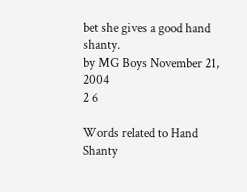bet she gives a good hand shanty.
by MG Boys November 21, 2004
2 6

Words related to Hand Shanty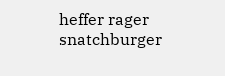heffer rager snatchburger